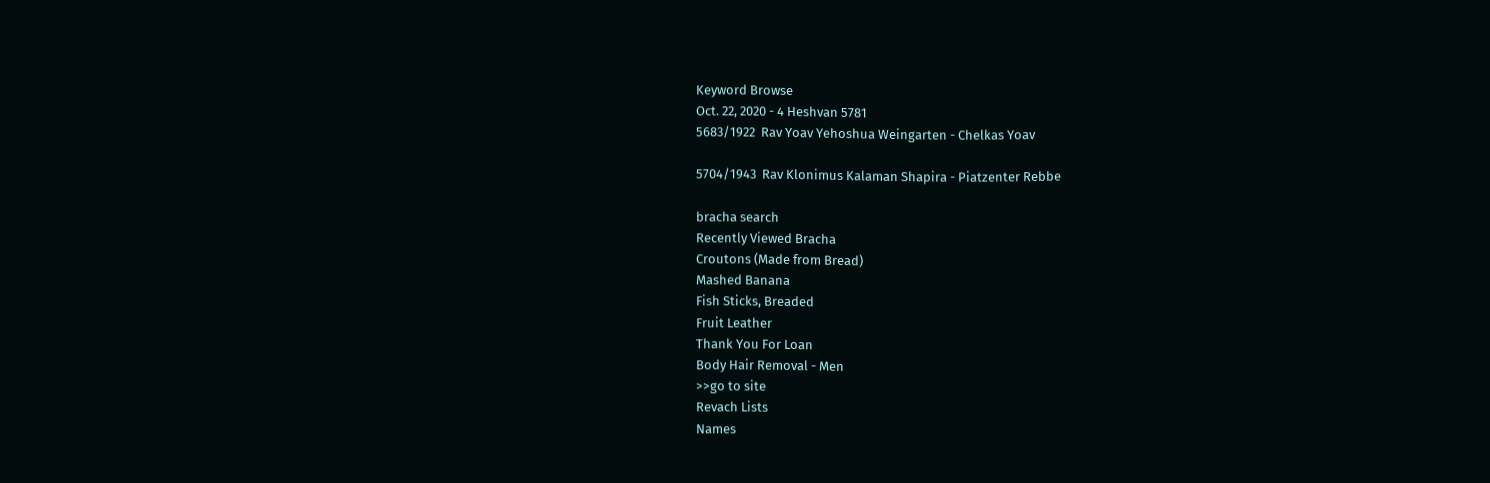Keyword Browse
Oct. 22, 2020 - 4 Heshvan 5781
5683/1922  Rav Yoav Yehoshua Weingarten - Chelkas Yoav

5704/1943  Rav Klonimus Kalaman Shapira - Piatzenter Rebbe

bracha search
Recently Viewed Bracha
Croutons (Made from Bread)
Mashed Banana
Fish Sticks, Breaded
Fruit Leather
Thank You For Loan
Body Hair Removal - Men
>>go to site
Revach Lists
Names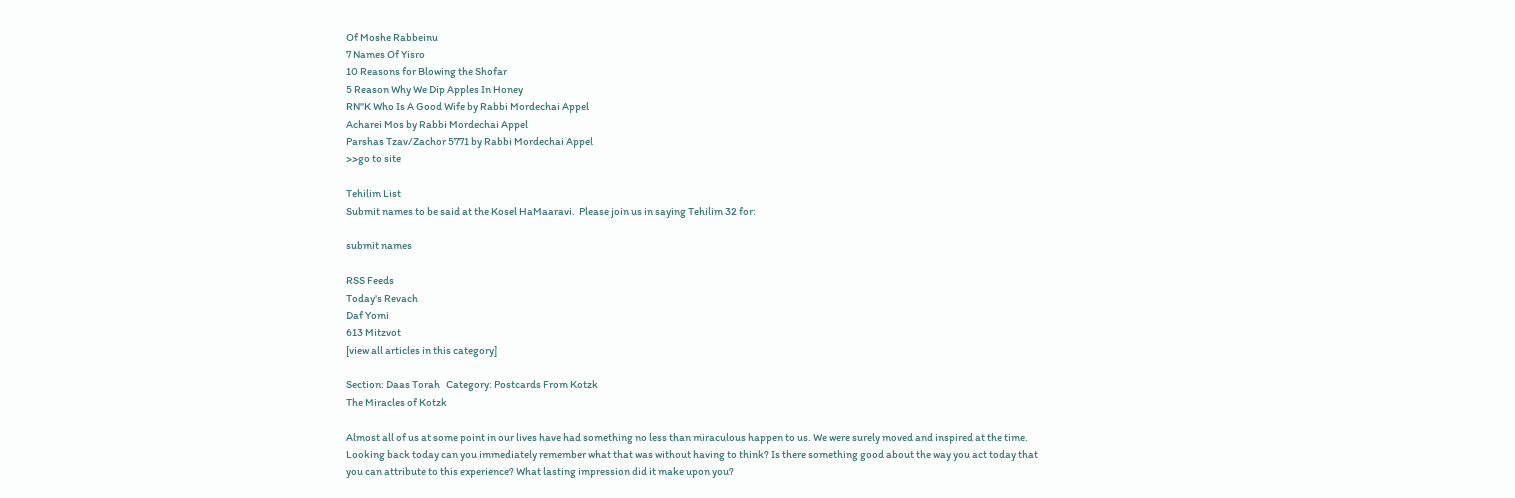Of Moshe Rabbeinu
7 Names Of Yisro
10 Reasons for Blowing the Shofar
5 Reason Why We Dip Apples In Honey
RN"K Who Is A Good Wife by Rabbi Mordechai Appel
Acharei Mos by Rabbi Mordechai Appel
Parshas Tzav/Zachor 5771 by Rabbi Mordechai Appel
>>go to site

Tehilim List
Submit names to be said at the Kosel HaMaaravi.  Please join us in saying Tehilim 32 for:

submit names

RSS Feeds
Today's Revach
Daf Yomi
613 Mitzvot
[view all articles in this category]

Section: Daas Torah   Category: Postcards From Kotzk
The Miracles of Kotzk

Almost all of us at some point in our lives have had something no less than miraculous happen to us. We were surely moved and inspired at the time. Looking back today can you immediately remember what that was without having to think? Is there something good about the way you act today that you can attribute to this experience? What lasting impression did it make upon you?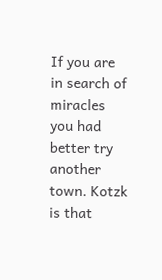If you are in search of miracles you had better try another town. Kotzk is that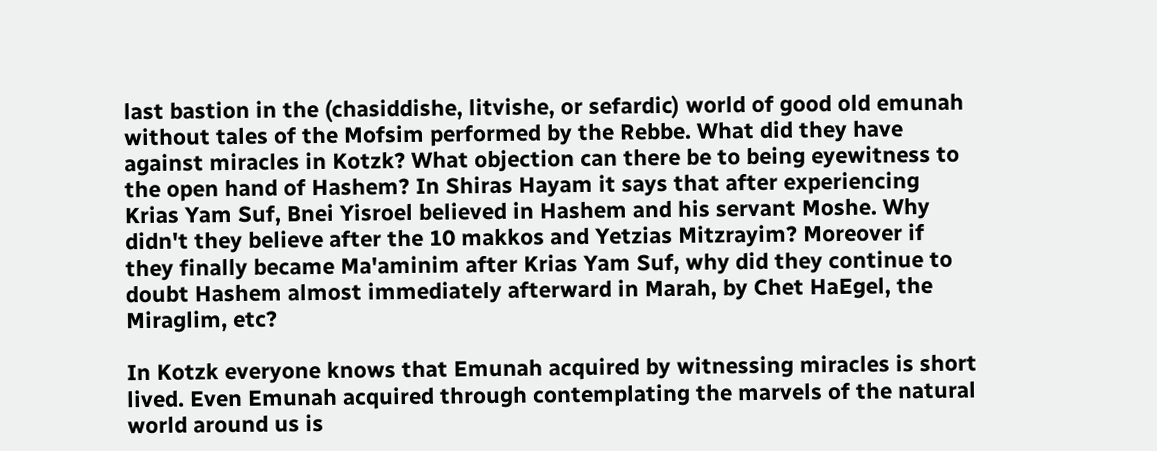last bastion in the (chasiddishe, litvishe, or sefardic) world of good old emunah without tales of the Mofsim performed by the Rebbe. What did they have against miracles in Kotzk? What objection can there be to being eyewitness to the open hand of Hashem? In Shiras Hayam it says that after experiencing Krias Yam Suf, Bnei Yisroel believed in Hashem and his servant Moshe. Why didn't they believe after the 10 makkos and Yetzias Mitzrayim? Moreover if they finally became Ma'aminim after Krias Yam Suf, why did they continue to doubt Hashem almost immediately afterward in Marah, by Chet HaEgel, the Miraglim, etc?

In Kotzk everyone knows that Emunah acquired by witnessing miracles is short lived. Even Emunah acquired through contemplating the marvels of the natural world around us is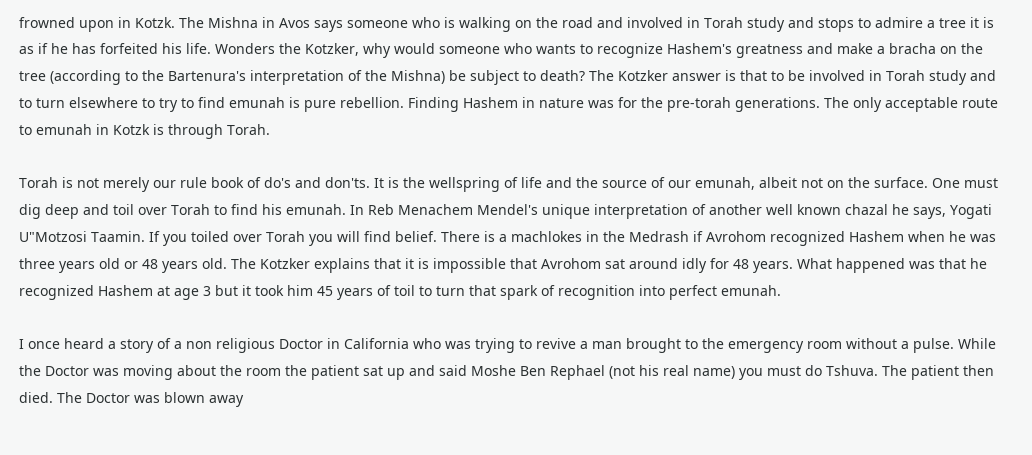frowned upon in Kotzk. The Mishna in Avos says someone who is walking on the road and involved in Torah study and stops to admire a tree it is as if he has forfeited his life. Wonders the Kotzker, why would someone who wants to recognize Hashem's greatness and make a bracha on the tree (according to the Bartenura's interpretation of the Mishna) be subject to death? The Kotzker answer is that to be involved in Torah study and to turn elsewhere to try to find emunah is pure rebellion. Finding Hashem in nature was for the pre-torah generations. The only acceptable route to emunah in Kotzk is through Torah.

Torah is not merely our rule book of do's and don'ts. It is the wellspring of life and the source of our emunah, albeit not on the surface. One must dig deep and toil over Torah to find his emunah. In Reb Menachem Mendel's unique interpretation of another well known chazal he says, Yogati U"Motzosi Taamin. If you toiled over Torah you will find belief. There is a machlokes in the Medrash if Avrohom recognized Hashem when he was three years old or 48 years old. The Kotzker explains that it is impossible that Avrohom sat around idly for 48 years. What happened was that he recognized Hashem at age 3 but it took him 45 years of toil to turn that spark of recognition into perfect emunah.

I once heard a story of a non religious Doctor in California who was trying to revive a man brought to the emergency room without a pulse. While the Doctor was moving about the room the patient sat up and said Moshe Ben Rephael (not his real name) you must do Tshuva. The patient then died. The Doctor was blown away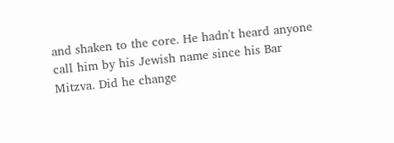and shaken to the core. He hadn't heard anyone call him by his Jewish name since his Bar Mitzva. Did he change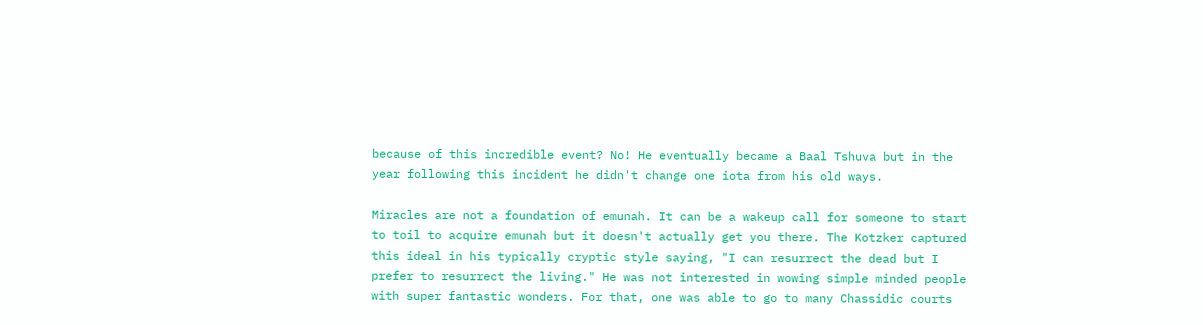because of this incredible event? No! He eventually became a Baal Tshuva but in the year following this incident he didn't change one iota from his old ways.

Miracles are not a foundation of emunah. It can be a wakeup call for someone to start to toil to acquire emunah but it doesn't actually get you there. The Kotzker captured this ideal in his typically cryptic style saying, "I can resurrect the dead but I prefer to resurrect the living." He was not interested in wowing simple minded people with super fantastic wonders. For that, one was able to go to many Chassidic courts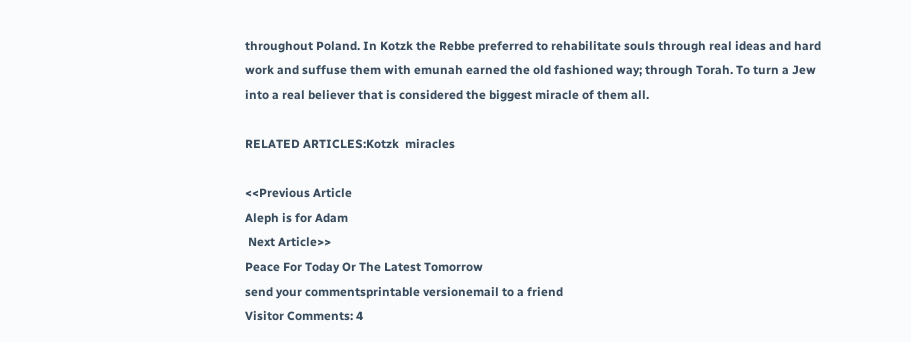throughout Poland. In Kotzk the Rebbe preferred to rehabilitate souls through real ideas and hard work and suffuse them with emunah earned the old fashioned way; through Torah. To turn a Jew into a real believer that is considered the biggest miracle of them all.

RELATED ARTICLES:Kotzk  miracles

<<Previous Article
Aleph is for Adam
 Next Article>>
Peace For Today Or The Latest Tomorrow
send your commentsprintable versionemail to a friend
Visitor Comments: 4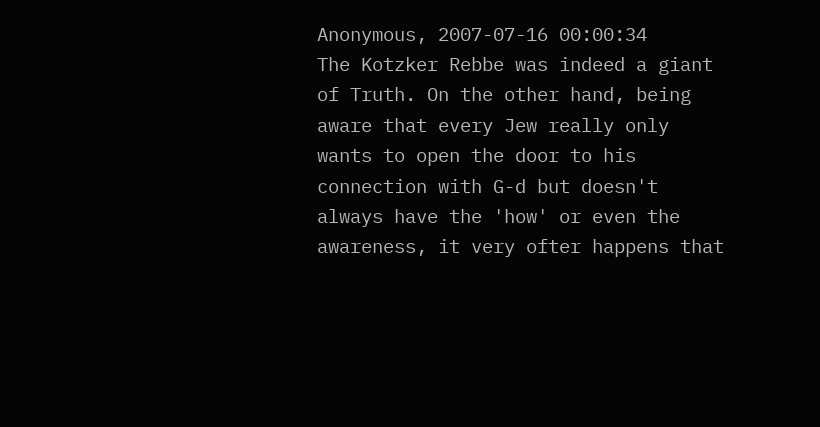Anonymous, 2007-07-16 00:00:34
The Kotzker Rebbe was indeed a giant of Truth. On the other hand, being aware that every Jew really only wants to open the door to his connection with G-d but doesn't always have the 'how' or even the awareness, it very ofter happens that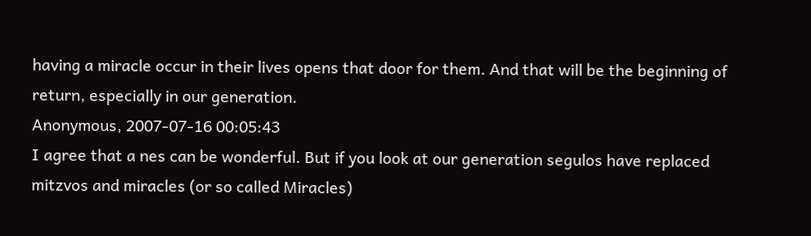having a miracle occur in their lives opens that door for them. And that will be the beginning of return, especially in our generation.
Anonymous, 2007-07-16 00:05:43
I agree that a nes can be wonderful. But if you look at our generation segulos have replaced mitzvos and miracles (or so called Miracles)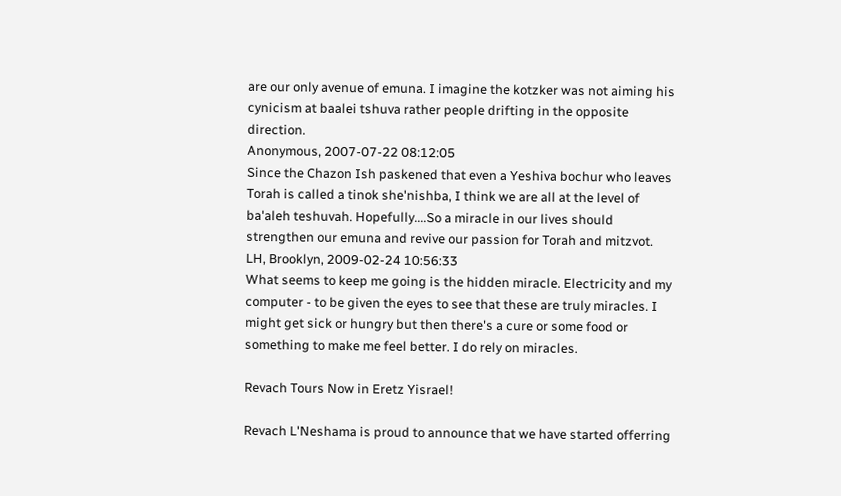are our only avenue of emuna. I imagine the kotzker was not aiming his cynicism at baalei tshuva rather people drifting in the opposite direction.
Anonymous, 2007-07-22 08:12:05
Since the Chazon Ish paskened that even a Yeshiva bochur who leaves Torah is called a tinok she'nishba, I think we are all at the level of ba'aleh teshuvah. Hopefully....So a miracle in our lives should strengthen our emuna and revive our passion for Torah and mitzvot.
LH, Brooklyn, 2009-02-24 10:56:33
What seems to keep me going is the hidden miracle. Electricity and my computer - to be given the eyes to see that these are truly miracles. I might get sick or hungry but then there's a cure or some food or something to make me feel better. I do rely on miracles.

Revach Tours Now in Eretz Yisrael!

Revach L'Neshama is proud to announce that we have started offerring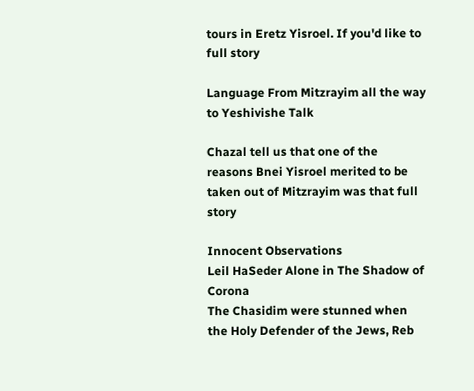tours in Eretz Yisroel. If you'd like to full story

Language From Mitzrayim all the way to Yeshivishe Talk

Chazal tell us that one of the reasons Bnei Yisroel merited to be taken out of Mitzrayim was that full story

Innocent Observations
Leil HaSeder Alone in The Shadow of Corona
The Chasidim were stunned when the Holy Defender of the Jews, Reb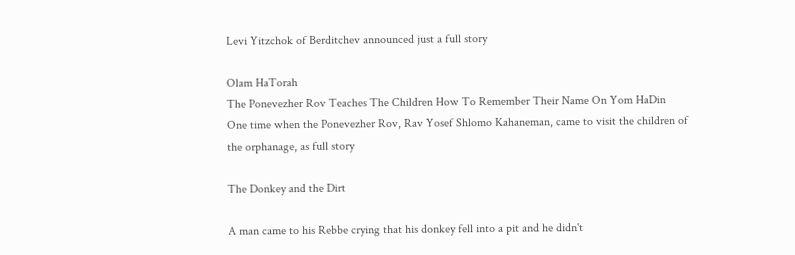Levi Yitzchok of Berditchev announced just a full story

Olam HaTorah
The Ponevezher Rov Teaches The Children How To Remember Their Name On Yom HaDin
One time when the Ponevezher Rov, Rav Yosef Shlomo Kahaneman, came to visit the children of the orphanage, as full story

The Donkey and the Dirt

A man came to his Rebbe crying that his donkey fell into a pit and he didn't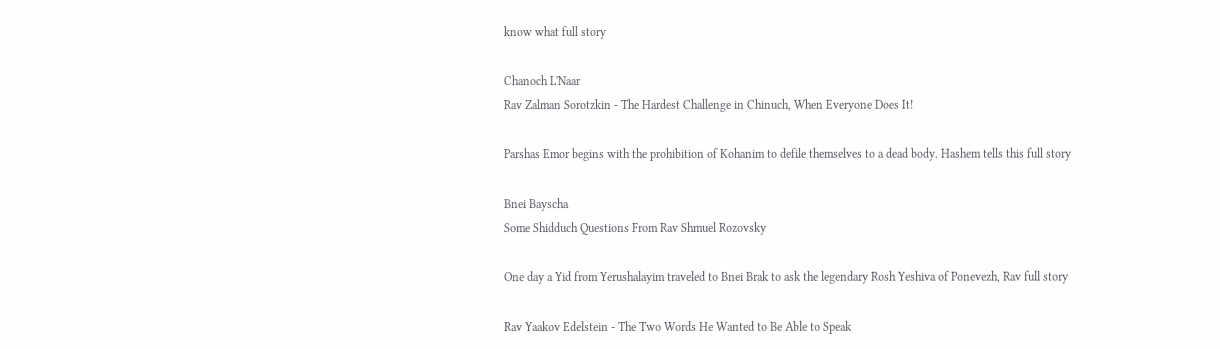know what full story

Chanoch L'Naar
Rav Zalman Sorotzkin - The Hardest Challenge in Chinuch, When Everyone Does It!

Parshas Emor begins with the prohibition of Kohanim to defile themselves to a dead body. Hashem tells this full story

Bnei Bayscha
Some Shidduch Questions From Rav Shmuel Rozovsky

One day a Yid from Yerushalayim traveled to Bnei Brak to ask the legendary Rosh Yeshiva of Ponevezh, Rav full story

Rav Yaakov Edelstein - The Two Words He Wanted to Be Able to Speak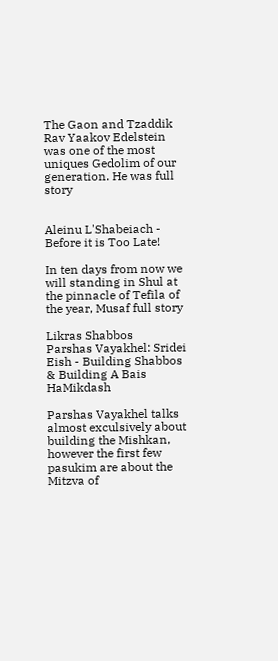The Gaon and Tzaddik Rav Yaakov Edelstein was one of the most uniques Gedolim of our generation. He was full story


Aleinu L'Shabeiach - Before it is Too Late!

In ten days from now we will standing in Shul at the pinnacle of Tefila of the year, Musaf full story

Likras Shabbos
Parshas Vayakhel: Sridei Eish - Building Shabbos & Building A Bais HaMikdash

Parshas Vayakhel talks almost exculsively about building the Mishkan, however the first few pasukim are about the Mitzva of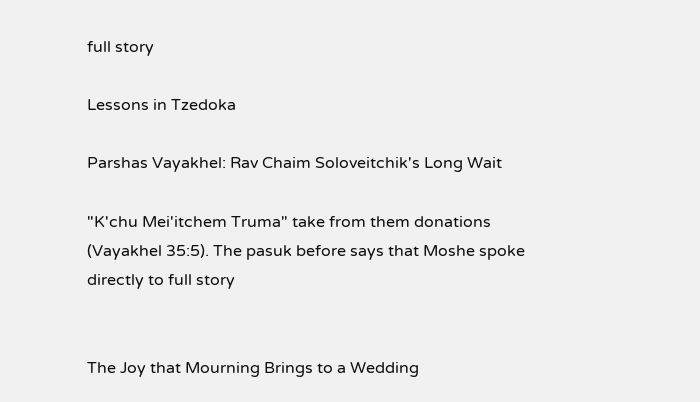full story

Lessons in Tzedoka

Parshas Vayakhel: Rav Chaim Soloveitchik's Long Wait

"K'chu Mei'itchem Truma" take from them donations (Vayakhel 35:5). The pasuk before says that Moshe spoke directly to full story


The Joy that Mourning Brings to a Wedding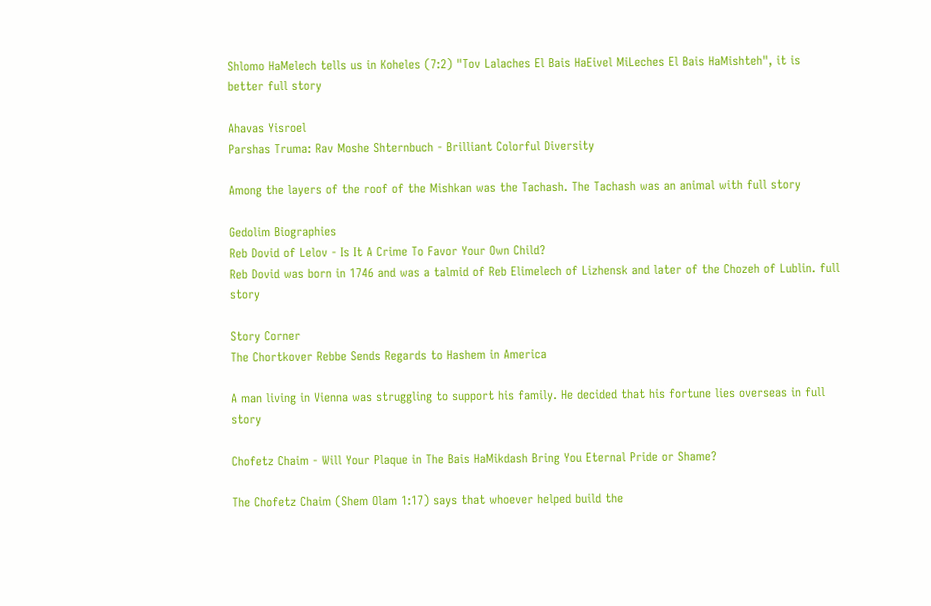Shlomo HaMelech tells us in Koheles (7:2) "Tov Lalaches El Bais HaEivel MiLeches El Bais HaMishteh", it is better full story

Ahavas Yisroel
Parshas Truma: Rav Moshe Shternbuch - Brilliant Colorful Diversity

Among the layers of the roof of the Mishkan was the Tachash. The Tachash was an animal with full story

Gedolim Biographies
Reb Dovid of Lelov - Is It A Crime To Favor Your Own Child?
Reb Dovid was born in 1746 and was a talmid of Reb Elimelech of Lizhensk and later of the Chozeh of Lublin. full story

Story Corner
The Chortkover Rebbe Sends Regards to Hashem in America

A man living in Vienna was struggling to support his family. He decided that his fortune lies overseas in full story

Chofetz Chaim - Will Your Plaque in The Bais HaMikdash Bring You Eternal Pride or Shame?

The Chofetz Chaim (Shem Olam 1:17) says that whoever helped build the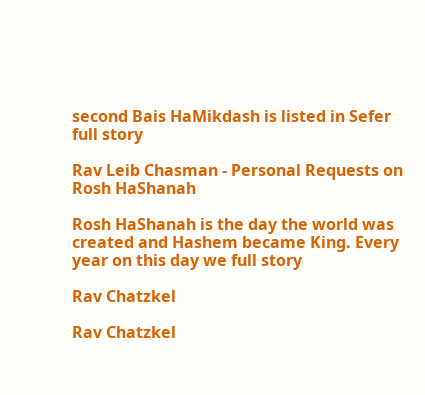second Bais HaMikdash is listed in Sefer full story

Rav Leib Chasman - Personal Requests on Rosh HaShanah

Rosh HaShanah is the day the world was created and Hashem became King. Every year on this day we full story

Rav Chatzkel

Rav Chatzkel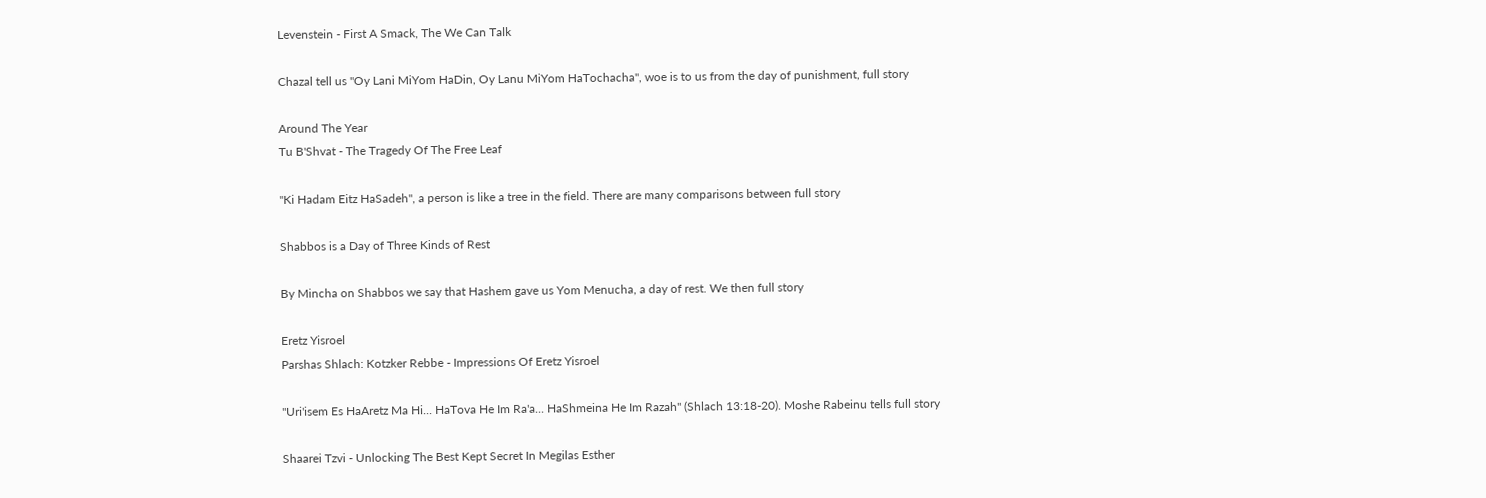Levenstein - First A Smack, The We Can Talk

Chazal tell us "Oy Lani MiYom HaDin, Oy Lanu MiYom HaTochacha", woe is to us from the day of punishment, full story

Around The Year
Tu B'Shvat - The Tragedy Of The Free Leaf

"Ki Hadam Eitz HaSadeh", a person is like a tree in the field. There are many comparisons between full story

Shabbos is a Day of Three Kinds of Rest

By Mincha on Shabbos we say that Hashem gave us Yom Menucha, a day of rest. We then full story

Eretz Yisroel
Parshas Shlach: Kotzker Rebbe - Impressions Of Eretz Yisroel

"Uri'isem Es HaAretz Ma Hi... HaTova He Im Ra'a... HaShmeina He Im Razah" (Shlach 13:18-20). Moshe Rabeinu tells full story

Shaarei Tzvi - Unlocking The Best Kept Secret In Megilas Esther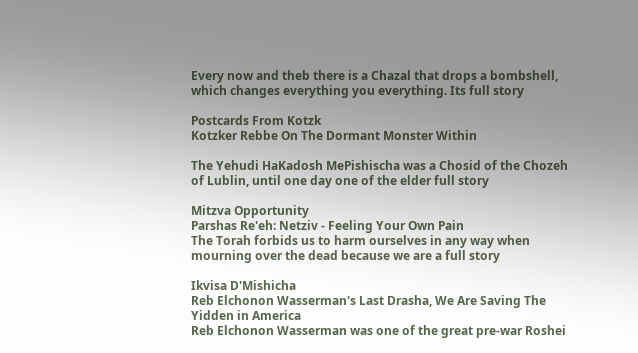Every now and theb there is a Chazal that drops a bombshell, which changes everything you everything. Its full story

Postcards From Kotzk
Kotzker Rebbe On The Dormant Monster Within

The Yehudi HaKadosh MePishischa was a Chosid of the Chozeh of Lublin, until one day one of the elder full story

Mitzva Opportunity
Parshas Re'eh: Netziv - Feeling Your Own Pain
The Torah forbids us to harm ourselves in any way when mourning over the dead because we are a full story

Ikvisa D'Mishicha
Reb Elchonon Wasserman's Last Drasha, We Are Saving The Yidden in America
Reb Elchonon Wasserman was one of the great pre-war Roshei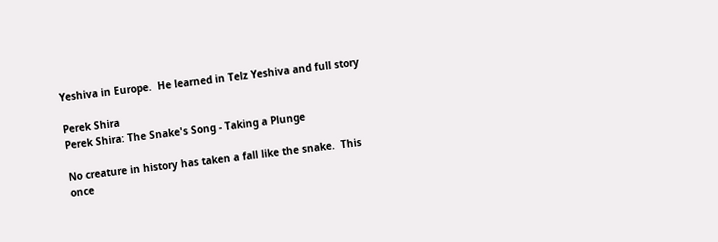Yeshiva in Europe.  He learned in Telz Yeshiva and full story

Perek Shira
Perek Shira: The Snake's Song - Taking a Plunge

No creature in history has taken a fall like the snake.  This once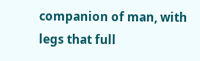companion of man, with legs that full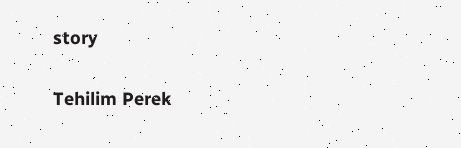story

Tehilim Perek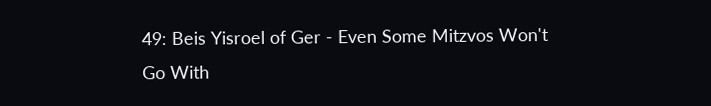49: Beis Yisroel of Ger - Even Some Mitzvos Won't Go With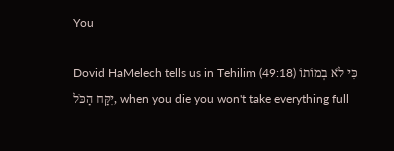You

Dovid HaMelech tells us in Tehilim (49:18) כִּי לֹא בְמוֹתוֹ יִקַּח הַכֹּל, when you die you won't take everything full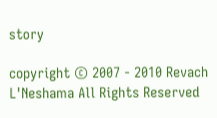story

copyright © 2007 - 2010 Revach L'Neshama All Rights Reserved